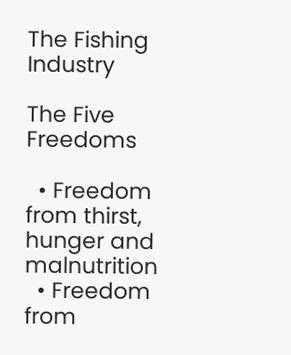The Fishing Industry

The Five Freedoms

  • Freedom from thirst, hunger and malnutrition
  • Freedom from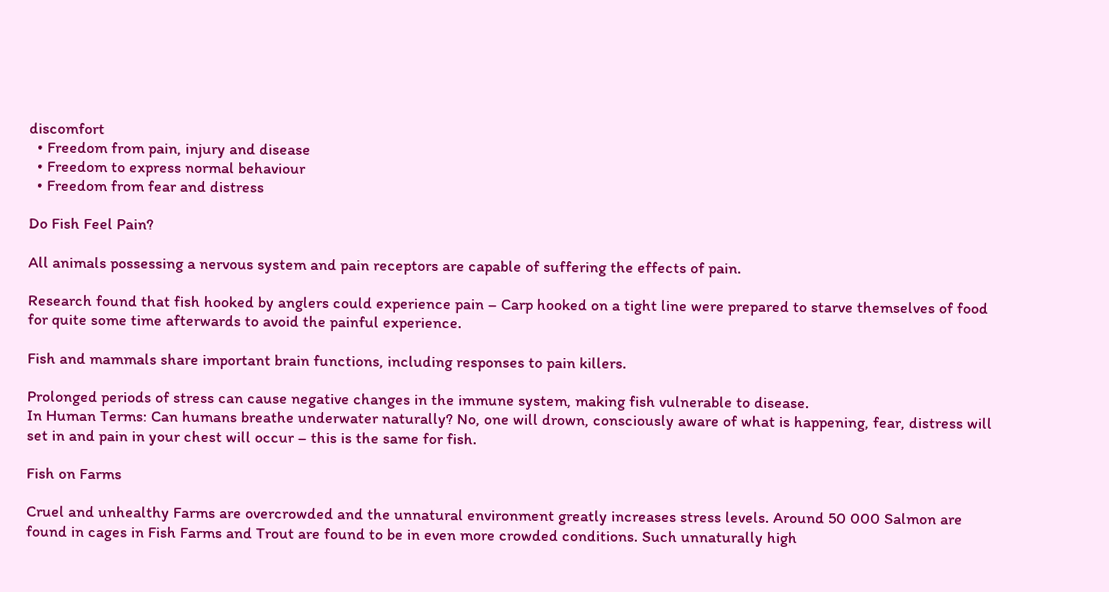discomfort
  • Freedom from pain, injury and disease
  • Freedom to express normal behaviour
  • Freedom from fear and distress

Do Fish Feel Pain?

All animals possessing a nervous system and pain receptors are capable of suffering the effects of pain.

Research found that fish hooked by anglers could experience pain – Carp hooked on a tight line were prepared to starve themselves of food for quite some time afterwards to avoid the painful experience.

Fish and mammals share important brain functions, including responses to pain killers.

Prolonged periods of stress can cause negative changes in the immune system, making fish vulnerable to disease.
In Human Terms: Can humans breathe underwater naturally? No, one will drown, consciously aware of what is happening, fear, distress will set in and pain in your chest will occur – this is the same for fish.

Fish on Farms

Cruel and unhealthy Farms are overcrowded and the unnatural environment greatly increases stress levels. Around 50 000 Salmon are found in cages in Fish Farms and Trout are found to be in even more crowded conditions. Such unnaturally high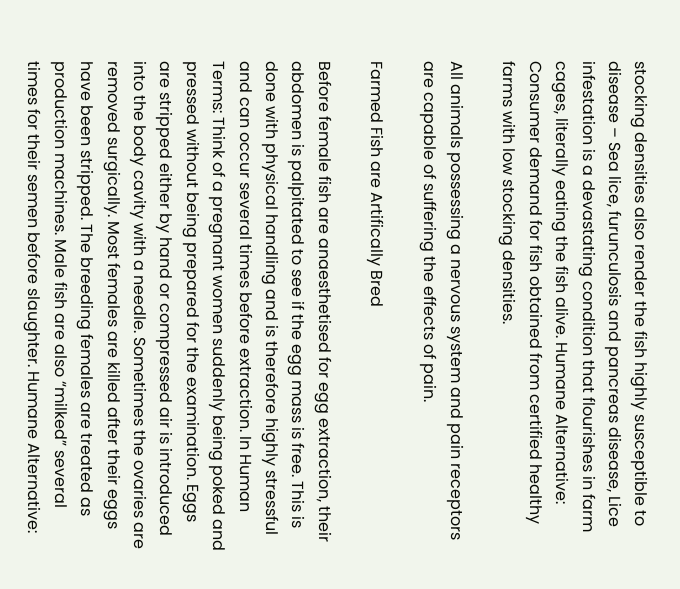stocking densities also render the fish highly susceptible to disease – Sea lice, furunculosis and pancreas disease, Lice infestation is a devastating condition that flourishes in farm cages, literally eating the fish alive. Humane Alternative: Consumer demand for fish obtained from certified healthy farms with low stocking densities.

All animals possessing a nervous system and pain receptors are capable of suffering the effects of pain.

Farmed Fish are Artifically Bred

Before female fish are anaesthetised for egg extraction, their abdomen is palpitated to see if the egg mass is free. This is done with physical handling and is therefore highly stressful and can occur several times before extraction. In Human Terms: Think of a pregnant women suddenly being poked and pressed without being prepared for the examination. Eggs are stripped either by hand or compressed air is introduced into the body cavity with a needle. Sometimes the ovaries are removed surgically. Most females are killed after their eggs have been stripped. The breeding females are treated as production machines. Male fish are also “milked” several times for their semen before slaughter. Humane Alternative: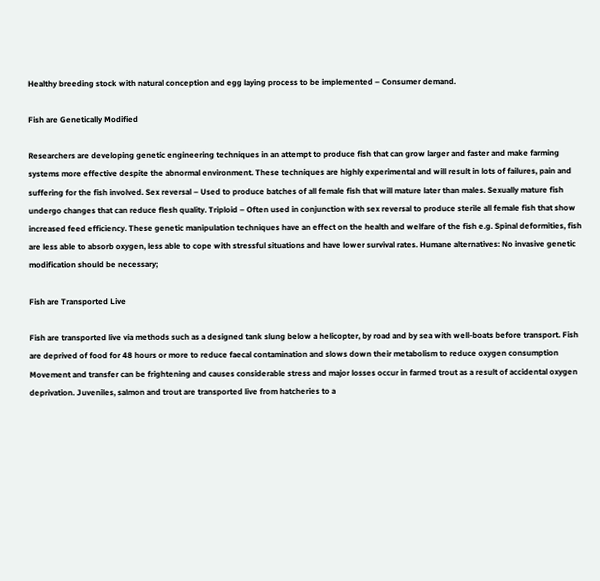Healthy breeding stock with natural conception and egg laying process to be implemented – Consumer demand.

Fish are Genetically Modified

Researchers are developing genetic engineering techniques in an attempt to produce fish that can grow larger and faster and make farming systems more effective despite the abnormal environment. These techniques are highly experimental and will result in lots of failures, pain and suffering for the fish involved. Sex reversal – Used to produce batches of all female fish that will mature later than males. Sexually mature fish undergo changes that can reduce flesh quality. Triploid – Often used in conjunction with sex reversal to produce sterile all female fish that show increased feed efficiency. These genetic manipulation techniques have an effect on the health and welfare of the fish e.g. Spinal deformities, fish are less able to absorb oxygen, less able to cope with stressful situations and have lower survival rates. Humane alternatives: No invasive genetic modification should be necessary;

Fish are Transported Live

Fish are transported live via methods such as a designed tank slung below a helicopter, by road and by sea with well-boats before transport. Fish are deprived of food for 48 hours or more to reduce faecal contamination and slows down their metabolism to reduce oxygen consumption Movement and transfer can be frightening and causes considerable stress and major losses occur in farmed trout as a result of accidental oxygen deprivation. Juveniles, salmon and trout are transported live from hatcheries to a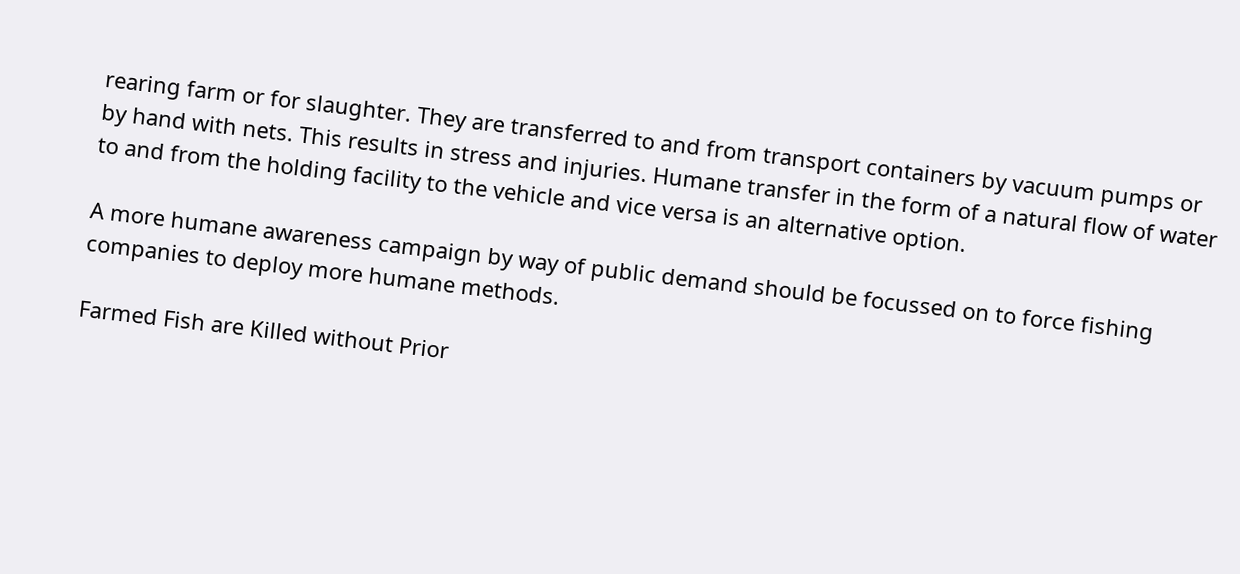rearing farm or for slaughter. They are transferred to and from transport containers by vacuum pumps or by hand with nets. This results in stress and injuries. Humane transfer in the form of a natural flow of water to and from the holding facility to the vehicle and vice versa is an alternative option.

A more humane awareness campaign by way of public demand should be focussed on to force fishing companies to deploy more humane methods.

Farmed Fish are Killed without Prior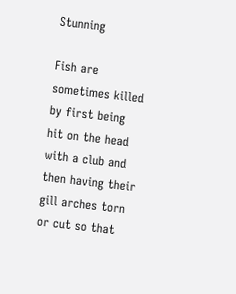Stunning

Fish are sometimes killed by first being hit on the head with a club and then having their gill arches torn or cut so that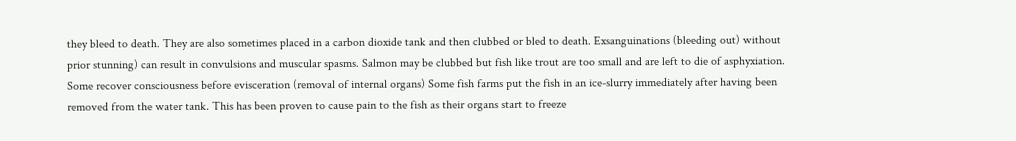they bleed to death. They are also sometimes placed in a carbon dioxide tank and then clubbed or bled to death. Exsanguinations (bleeding out) without prior stunning) can result in convulsions and muscular spasms. Salmon may be clubbed but fish like trout are too small and are left to die of asphyxiation. Some recover consciousness before evisceration (removal of internal organs) Some fish farms put the fish in an ice-slurry immediately after having been removed from the water tank. This has been proven to cause pain to the fish as their organs start to freeze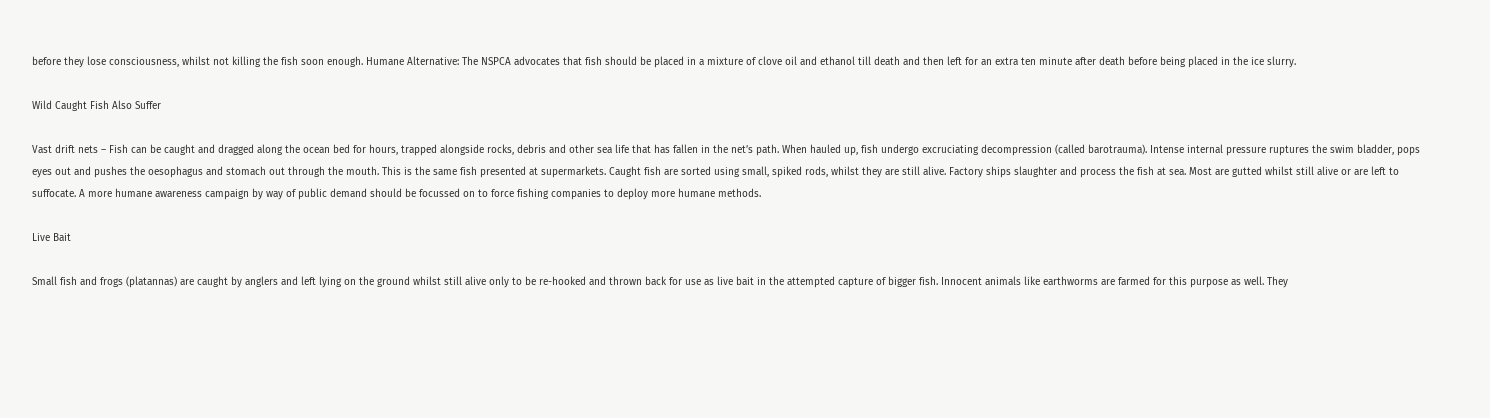before they lose consciousness, whilst not killing the fish soon enough. Humane Alternative: The NSPCA advocates that fish should be placed in a mixture of clove oil and ethanol till death and then left for an extra ten minute after death before being placed in the ice slurry.

Wild Caught Fish Also Suffer

Vast drift nets – Fish can be caught and dragged along the ocean bed for hours, trapped alongside rocks, debris and other sea life that has fallen in the net’s path. When hauled up, fish undergo excruciating decompression (called barotrauma). Intense internal pressure ruptures the swim bladder, pops eyes out and pushes the oesophagus and stomach out through the mouth. This is the same fish presented at supermarkets. Caught fish are sorted using small, spiked rods, whilst they are still alive. Factory ships slaughter and process the fish at sea. Most are gutted whilst still alive or are left to suffocate. A more humane awareness campaign by way of public demand should be focussed on to force fishing companies to deploy more humane methods.

Live Bait

Small fish and frogs (platannas) are caught by anglers and left lying on the ground whilst still alive only to be re-hooked and thrown back for use as live bait in the attempted capture of bigger fish. Innocent animals like earthworms are farmed for this purpose as well. They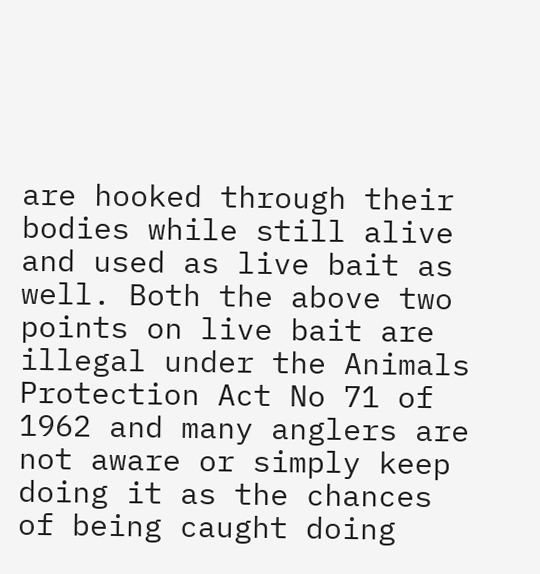are hooked through their bodies while still alive and used as live bait as well. Both the above two points on live bait are illegal under the Animals Protection Act No 71 of 1962 and many anglers are not aware or simply keep doing it as the chances of being caught doing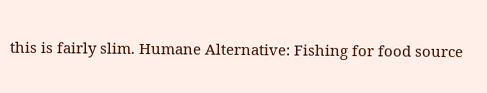this is fairly slim. Humane Alternative: Fishing for food source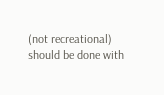(not recreational) should be done with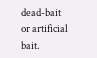dead-bait or artificial bait.